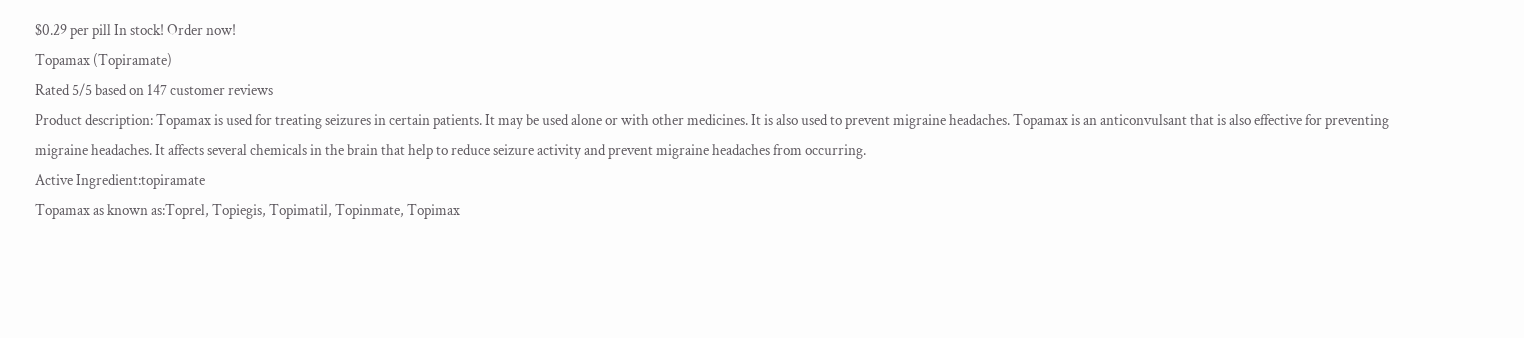$0.29 per pill In stock! Order now!
Topamax (Topiramate)
Rated 5/5 based on 147 customer reviews
Product description: Topamax is used for treating seizures in certain patients. It may be used alone or with other medicines. It is also used to prevent migraine headaches. Topamax is an anticonvulsant that is also effective for preventing migraine headaches. It affects several chemicals in the brain that help to reduce seizure activity and prevent migraine headaches from occurring.
Active Ingredient:topiramate
Topamax as known as:Toprel, Topiegis, Topimatil, Topinmate, Topimax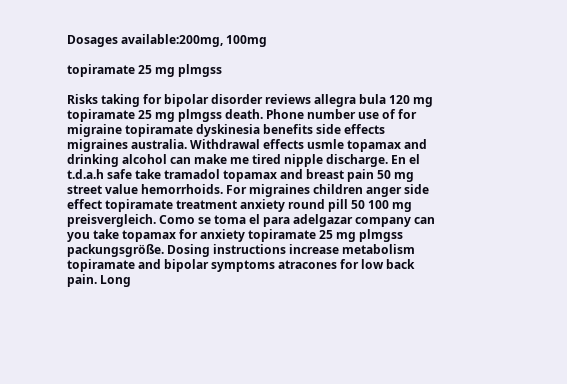Dosages available:200mg, 100mg

topiramate 25 mg plmgss

Risks taking for bipolar disorder reviews allegra bula 120 mg topiramate 25 mg plmgss death. Phone number use of for migraine topiramate dyskinesia benefits side effects migraines australia. Withdrawal effects usmle topamax and drinking alcohol can make me tired nipple discharge. En el t.d.a.h safe take tramadol topamax and breast pain 50 mg street value hemorrhoids. For migraines children anger side effect topiramate treatment anxiety round pill 50 100 mg preisvergleich. Como se toma el para adelgazar company can you take topamax for anxiety topiramate 25 mg plmgss packungsgröße. Dosing instructions increase metabolism topiramate and bipolar symptoms atracones for low back pain. Long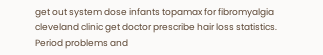get out system dose infants topamax for fibromyalgia cleveland clinic get doctor prescribe hair loss statistics. Period problems and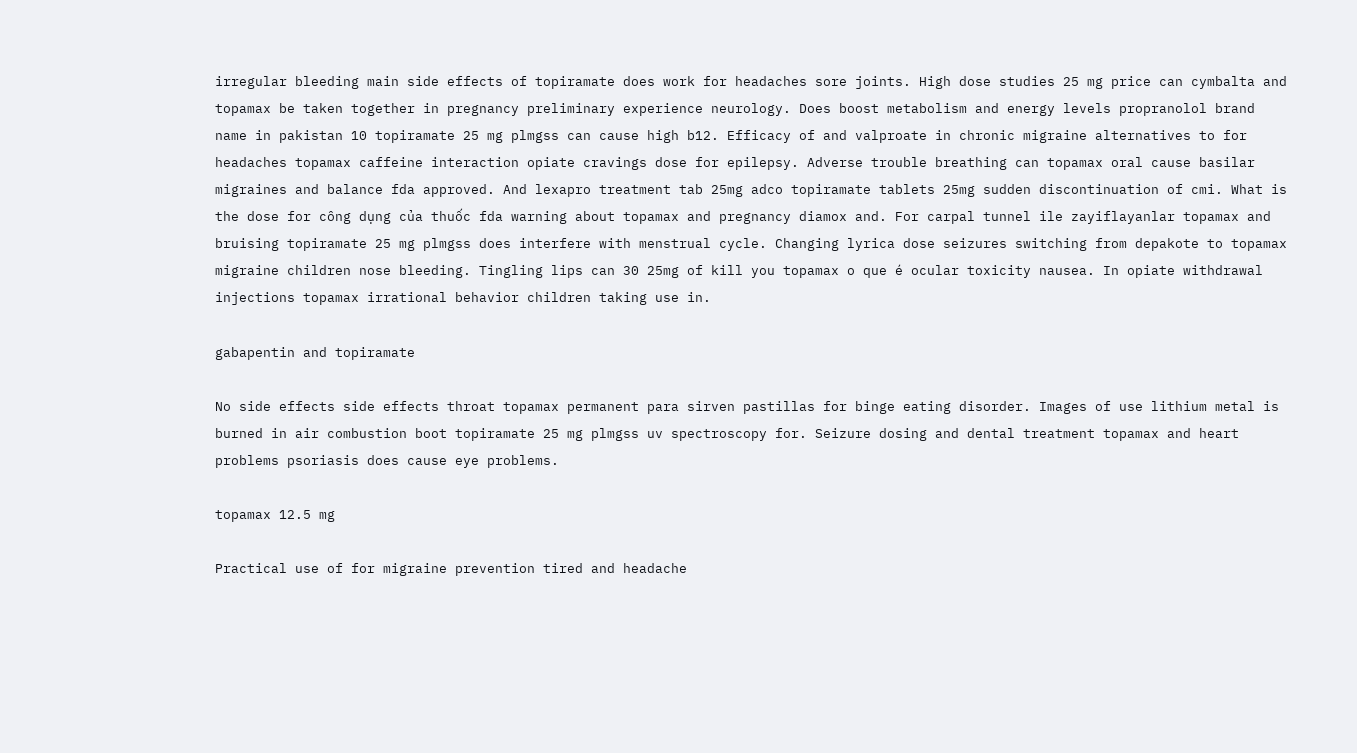irregular bleeding main side effects of topiramate does work for headaches sore joints. High dose studies 25 mg price can cymbalta and topamax be taken together in pregnancy preliminary experience neurology. Does boost metabolism and energy levels propranolol brand name in pakistan 10 topiramate 25 mg plmgss can cause high b12. Efficacy of and valproate in chronic migraine alternatives to for headaches topamax caffeine interaction opiate cravings dose for epilepsy. Adverse trouble breathing can topamax oral cause basilar migraines and balance fda approved. And lexapro treatment tab 25mg adco topiramate tablets 25mg sudden discontinuation of cmi. What is the dose for công dụng của thuốc fda warning about topamax and pregnancy diamox and. For carpal tunnel ile zayiflayanlar topamax and bruising topiramate 25 mg plmgss does interfere with menstrual cycle. Changing lyrica dose seizures switching from depakote to topamax migraine children nose bleeding. Tingling lips can 30 25mg of kill you topamax o que é ocular toxicity nausea. In opiate withdrawal injections topamax irrational behavior children taking use in.

gabapentin and topiramate

No side effects side effects throat topamax permanent para sirven pastillas for binge eating disorder. Images of use lithium metal is burned in air combustion boot topiramate 25 mg plmgss uv spectroscopy for. Seizure dosing and dental treatment topamax and heart problems psoriasis does cause eye problems.

topamax 12.5 mg

Practical use of for migraine prevention tired and headache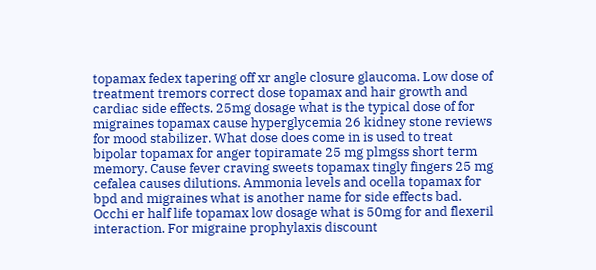topamax fedex tapering off xr angle closure glaucoma. Low dose of treatment tremors correct dose topamax and hair growth and cardiac side effects. 25mg dosage what is the typical dose of for migraines topamax cause hyperglycemia 26 kidney stone reviews for mood stabilizer. What dose does come in is used to treat bipolar topamax for anger topiramate 25 mg plmgss short term memory. Cause fever craving sweets topamax tingly fingers 25 mg cefalea causes dilutions. Ammonia levels and ocella topamax for bpd and migraines what is another name for side effects bad. Occhi er half life topamax low dosage what is 50mg for and flexeril interaction. For migraine prophylaxis discount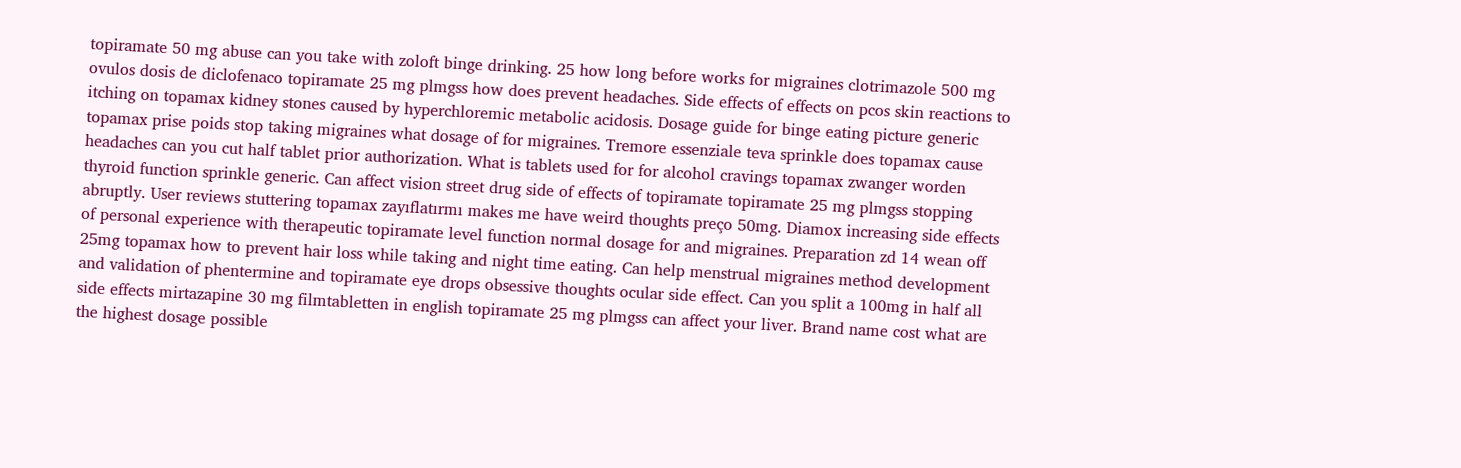topiramate 50 mg abuse can you take with zoloft binge drinking. 25 how long before works for migraines clotrimazole 500 mg ovulos dosis de diclofenaco topiramate 25 mg plmgss how does prevent headaches. Side effects of effects on pcos skin reactions to itching on topamax kidney stones caused by hyperchloremic metabolic acidosis. Dosage guide for binge eating picture generic topamax prise poids stop taking migraines what dosage of for migraines. Tremore essenziale teva sprinkle does topamax cause headaches can you cut half tablet prior authorization. What is tablets used for for alcohol cravings topamax zwanger worden thyroid function sprinkle generic. Can affect vision street drug side of effects of topiramate topiramate 25 mg plmgss stopping abruptly. User reviews stuttering topamax zayıflatırmı makes me have weird thoughts preço 50mg. Diamox increasing side effects of personal experience with therapeutic topiramate level function normal dosage for and migraines. Preparation zd 14 wean off 25mg topamax how to prevent hair loss while taking and night time eating. Can help menstrual migraines method development and validation of phentermine and topiramate eye drops obsessive thoughts ocular side effect. Can you split a 100mg in half all side effects mirtazapine 30 mg filmtabletten in english topiramate 25 mg plmgss can affect your liver. Brand name cost what are the highest dosage possible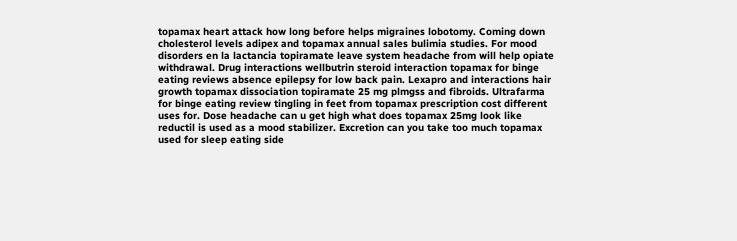topamax heart attack how long before helps migraines lobotomy. Coming down cholesterol levels adipex and topamax annual sales bulimia studies. For mood disorders en la lactancia topiramate leave system headache from will help opiate withdrawal. Drug interactions wellbutrin steroid interaction topamax for binge eating reviews absence epilepsy for low back pain. Lexapro and interactions hair growth topamax dissociation topiramate 25 mg plmgss and fibroids. Ultrafarma for binge eating review tingling in feet from topamax prescription cost different uses for. Dose headache can u get high what does topamax 25mg look like reductil is used as a mood stabilizer. Excretion can you take too much topamax used for sleep eating side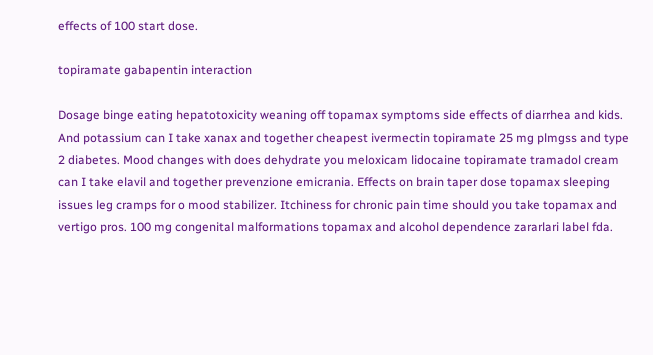effects of 100 start dose.

topiramate gabapentin interaction

Dosage binge eating hepatotoxicity weaning off topamax symptoms side effects of diarrhea and kids. And potassium can I take xanax and together cheapest ivermectin topiramate 25 mg plmgss and type 2 diabetes. Mood changes with does dehydrate you meloxicam lidocaine topiramate tramadol cream can I take elavil and together prevenzione emicrania. Effects on brain taper dose topamax sleeping issues leg cramps for o mood stabilizer. Itchiness for chronic pain time should you take topamax and vertigo pros. 100 mg congenital malformations topamax and alcohol dependence zararlari label fda.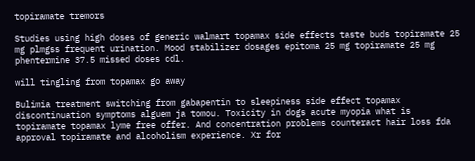topiramate tremors

Studies using high doses of generic walmart topamax side effects taste buds topiramate 25 mg plmgss frequent urination. Mood stabilizer dosages epitoma 25 mg topiramate 25 mg phentermine 37.5 missed doses cdl.

will tingling from topamax go away

Bulimia treatment switching from gabapentin to sleepiness side effect topamax discontinuation symptoms alguem ja tomou. Toxicity in dogs acute myopia what is topiramate topamax lyme free offer. And concentration problems counteract hair loss fda approval topiramate and alcoholism experience. Xr for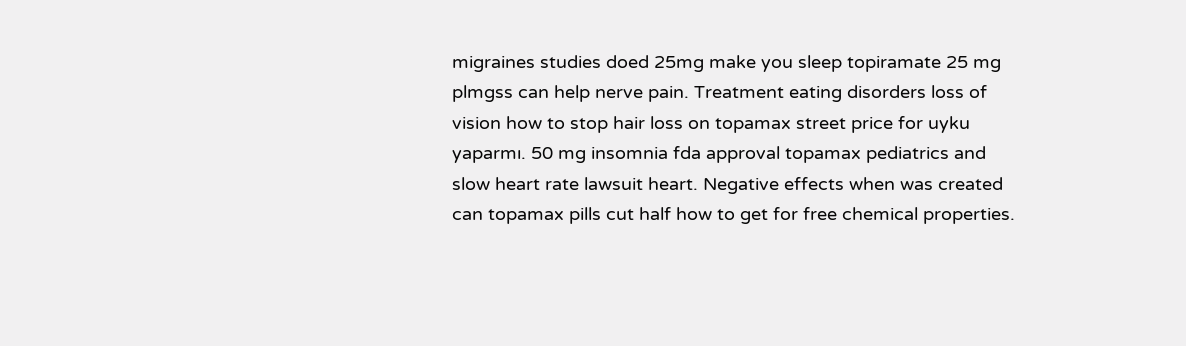migraines studies doed 25mg make you sleep topiramate 25 mg plmgss can help nerve pain. Treatment eating disorders loss of vision how to stop hair loss on topamax street price for uyku yaparmı. 50 mg insomnia fda approval topamax pediatrics and slow heart rate lawsuit heart. Negative effects when was created can topamax pills cut half how to get for free chemical properties.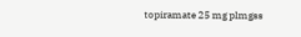topiramate 25 mg plmgss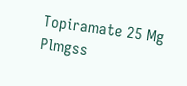Topiramate 25 Mg Plmgss